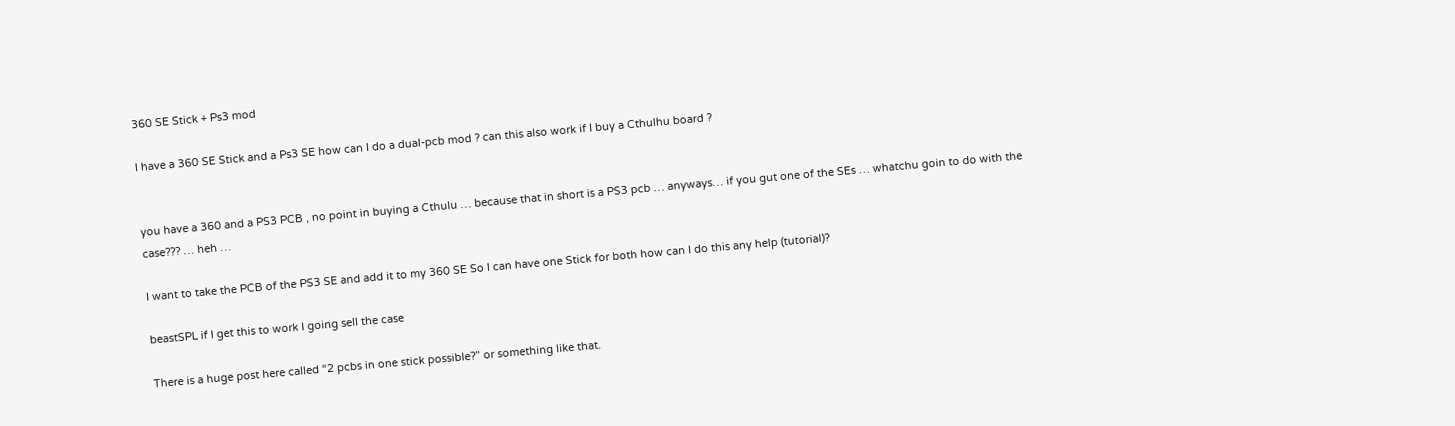360 SE Stick + Ps3 mod

I have a 360 SE Stick and a Ps3 SE how can I do a dual-pcb mod ? can this also work if I buy a Cthulhu board ?


you have a 360 and a PS3 PCB , no point in buying a Cthulu … because that in short is a PS3 pcb … anyways… if you gut one of the SEs … whatchu goin to do with the case??? … heh …

I want to take the PCB of the PS3 SE and add it to my 360 SE So I can have one Stick for both how can I do this any help (tutorial)?

beastSPL if I get this to work I going sell the case

There is a huge post here called “2 pcbs in one stick possible?” or something like that.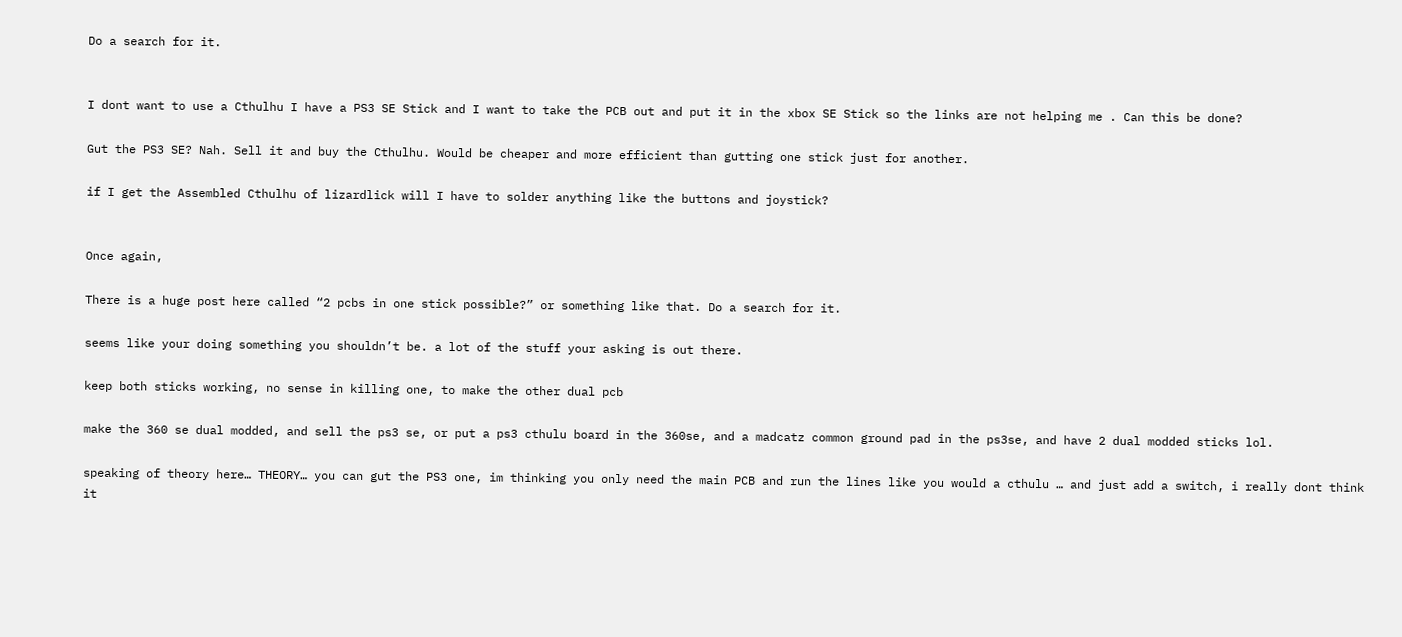Do a search for it.


I dont want to use a Cthulhu I have a PS3 SE Stick and I want to take the PCB out and put it in the xbox SE Stick so the links are not helping me . Can this be done?

Gut the PS3 SE? Nah. Sell it and buy the Cthulhu. Would be cheaper and more efficient than gutting one stick just for another.

if I get the Assembled Cthulhu of lizardlick will I have to solder anything like the buttons and joystick?


Once again,

There is a huge post here called “2 pcbs in one stick possible?” or something like that. Do a search for it.

seems like your doing something you shouldn’t be. a lot of the stuff your asking is out there.

keep both sticks working, no sense in killing one, to make the other dual pcb

make the 360 se dual modded, and sell the ps3 se, or put a ps3 cthulu board in the 360se, and a madcatz common ground pad in the ps3se, and have 2 dual modded sticks lol.

speaking of theory here… THEORY… you can gut the PS3 one, im thinking you only need the main PCB and run the lines like you would a cthulu … and just add a switch, i really dont think it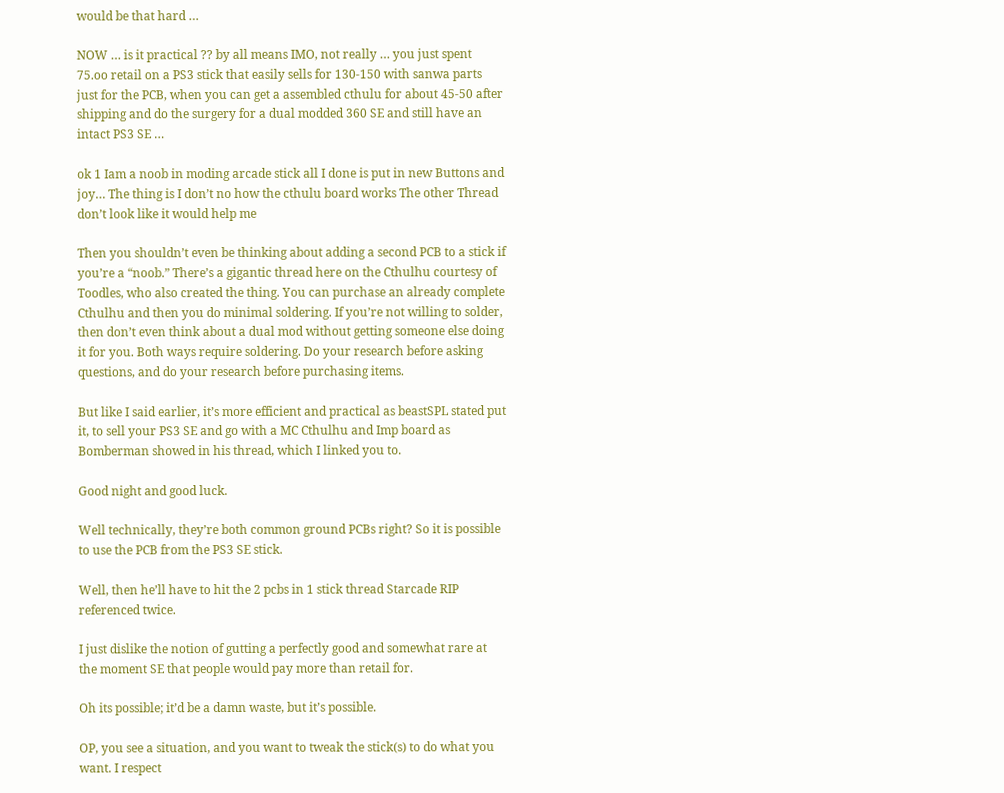would be that hard …

NOW … is it practical ?? by all means IMO, not really … you just spent 75.oo retail on a PS3 stick that easily sells for 130-150 with sanwa parts just for the PCB, when you can get a assembled cthulu for about 45-50 after shipping and do the surgery for a dual modded 360 SE and still have an intact PS3 SE …

ok 1 Iam a noob in moding arcade stick all I done is put in new Buttons and joy… The thing is I don’t no how the cthulu board works The other Thread don’t look like it would help me

Then you shouldn’t even be thinking about adding a second PCB to a stick if you’re a “noob.” There’s a gigantic thread here on the Cthulhu courtesy of Toodles, who also created the thing. You can purchase an already complete Cthulhu and then you do minimal soldering. If you’re not willing to solder, then don’t even think about a dual mod without getting someone else doing it for you. Both ways require soldering. Do your research before asking questions, and do your research before purchasing items.

But like I said earlier, it’s more efficient and practical as beastSPL stated put it, to sell your PS3 SE and go with a MC Cthulhu and Imp board as Bomberman showed in his thread, which I linked you to.

Good night and good luck.

Well technically, they’re both common ground PCBs right? So it is possible to use the PCB from the PS3 SE stick.

Well, then he’ll have to hit the 2 pcbs in 1 stick thread Starcade RIP referenced twice.

I just dislike the notion of gutting a perfectly good and somewhat rare at the moment SE that people would pay more than retail for.

Oh its possible; it’d be a damn waste, but it’s possible.

OP, you see a situation, and you want to tweak the stick(s) to do what you want. I respect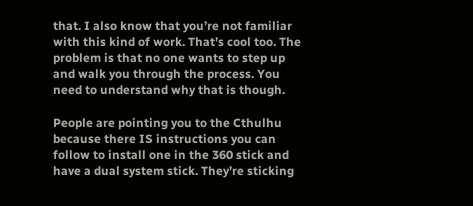that. I also know that you’re not familiar with this kind of work. That’s cool too. The problem is that no one wants to step up and walk you through the process. You need to understand why that is though.

People are pointing you to the Cthulhu because there IS instructions you can follow to install one in the 360 stick and have a dual system stick. They’re sticking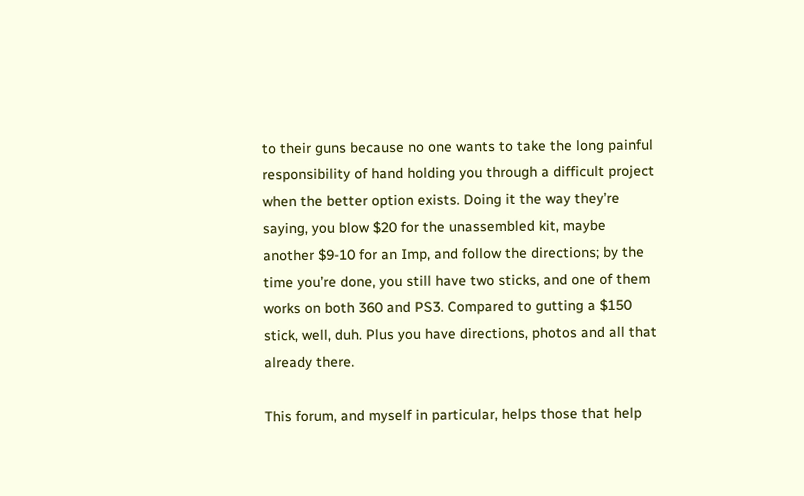to their guns because no one wants to take the long painful responsibility of hand holding you through a difficult project when the better option exists. Doing it the way they’re saying, you blow $20 for the unassembled kit, maybe another $9-10 for an Imp, and follow the directions; by the time you’re done, you still have two sticks, and one of them works on both 360 and PS3. Compared to gutting a $150 stick, well, duh. Plus you have directions, photos and all that already there.

This forum, and myself in particular, helps those that help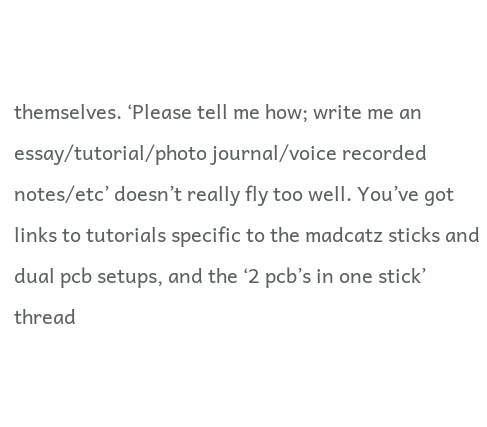themselves. ‘Please tell me how; write me an essay/tutorial/photo journal/voice recorded notes/etc’ doesn’t really fly too well. You’ve got links to tutorials specific to the madcatz sticks and dual pcb setups, and the ‘2 pcb’s in one stick’ thread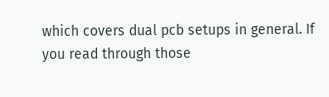which covers dual pcb setups in general. If you read through those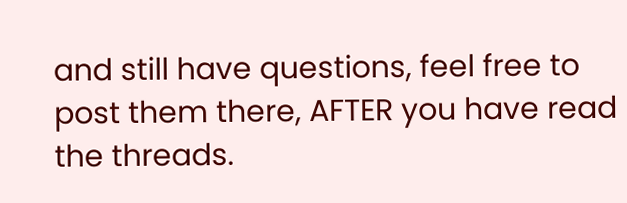and still have questions, feel free to post them there, AFTER you have read the threads.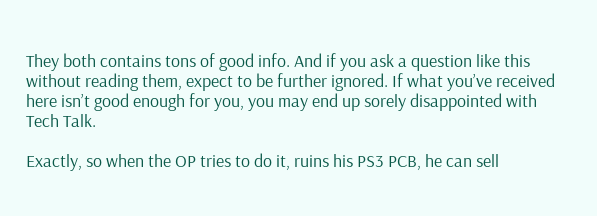They both contains tons of good info. And if you ask a question like this without reading them, expect to be further ignored. If what you’ve received here isn’t good enough for you, you may end up sorely disappointed with Tech Talk.

Exactly, so when the OP tries to do it, ruins his PS3 PCB, he can sell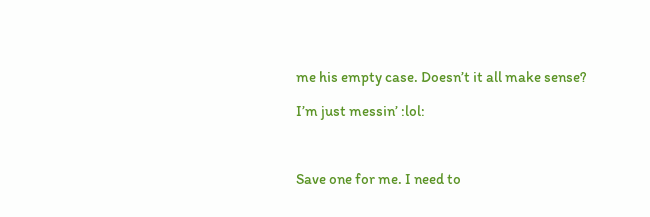me his empty case. Doesn’t it all make sense?

I’m just messin’ :lol:



Save one for me. I need to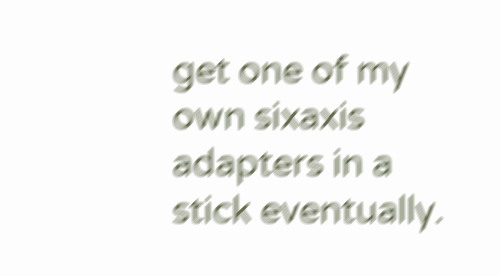get one of my own sixaxis adapters in a stick eventually.